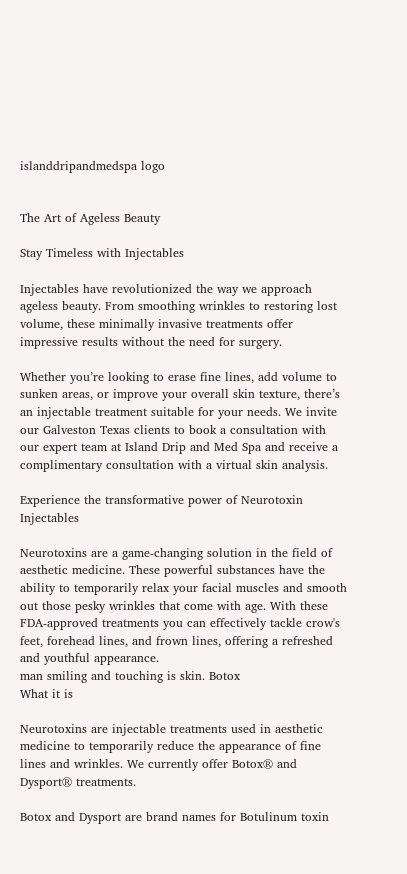islanddripandmedspa logo


The Art of Ageless Beauty

Stay Timeless with Injectables

Injectables have revolutionized the way we approach ageless beauty. From smoothing wrinkles to restoring lost volume, these minimally invasive treatments offer impressive results without the need for surgery.

Whether you’re looking to erase fine lines, add volume to sunken areas, or improve your overall skin texture, there’s an injectable treatment suitable for your needs. We invite our Galveston Texas clients to book a consultation with our expert team at Island Drip and Med Spa and receive a complimentary consultation with a virtual skin analysis.

Experience the transformative power of Neurotoxin Injectables

Neurotoxins are a game-changing solution in the field of aesthetic medicine. These powerful substances have the ability to temporarily relax your facial muscles and smooth out those pesky wrinkles that come with age. With these FDA-approved treatments you can effectively tackle crow's feet, forehead lines, and frown lines, offering a refreshed and youthful appearance.
man smiling and touching is skin. Botox
What it is

Neurotoxins are injectable treatments used in aesthetic medicine to temporarily reduce the appearance of fine lines and wrinkles. We currently offer Botox® and Dysport® treatments.

Botox and Dysport are brand names for Botulinum toxin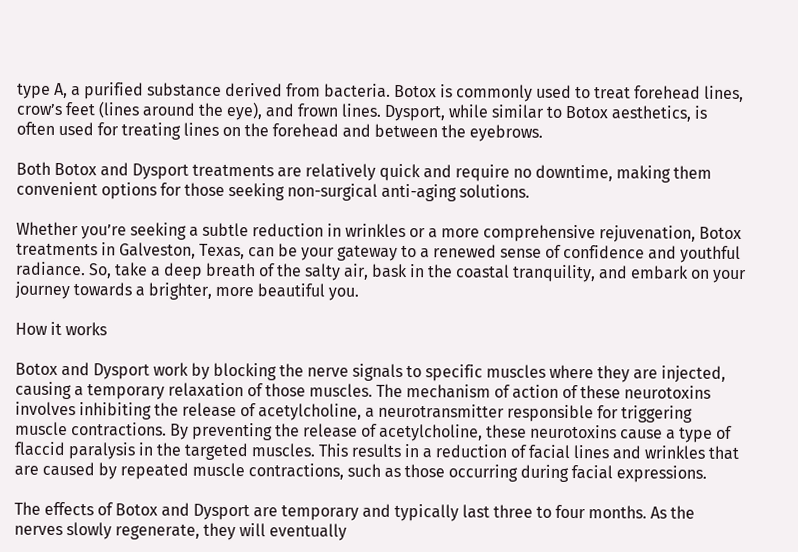type A, a purified substance derived from bacteria. Botox is commonly used to treat forehead lines, crow’s feet (lines around the eye), and frown lines. Dysport, while similar to Botox aesthetics, is often used for treating lines on the forehead and between the eyebrows.

Both Botox and Dysport treatments are relatively quick and require no downtime, making them convenient options for those seeking non-surgical anti-aging solutions.

Whether you’re seeking a subtle reduction in wrinkles or a more comprehensive rejuvenation, Botox treatments in Galveston, Texas, can be your gateway to a renewed sense of confidence and youthful radiance. So, take a deep breath of the salty air, bask in the coastal tranquility, and embark on your journey towards a brighter, more beautiful you.

How it works

Botox and Dysport work by blocking the nerve signals to specific muscles where they are injected, causing a temporary relaxation of those muscles. The mechanism of action of these neurotoxins involves inhibiting the release of acetylcholine, a neurotransmitter responsible for triggering muscle contractions. By preventing the release of acetylcholine, these neurotoxins cause a type of flaccid paralysis in the targeted muscles. This results in a reduction of facial lines and wrinkles that are caused by repeated muscle contractions, such as those occurring during facial expressions.

The effects of Botox and Dysport are temporary and typically last three to four months. As the nerves slowly regenerate, they will eventually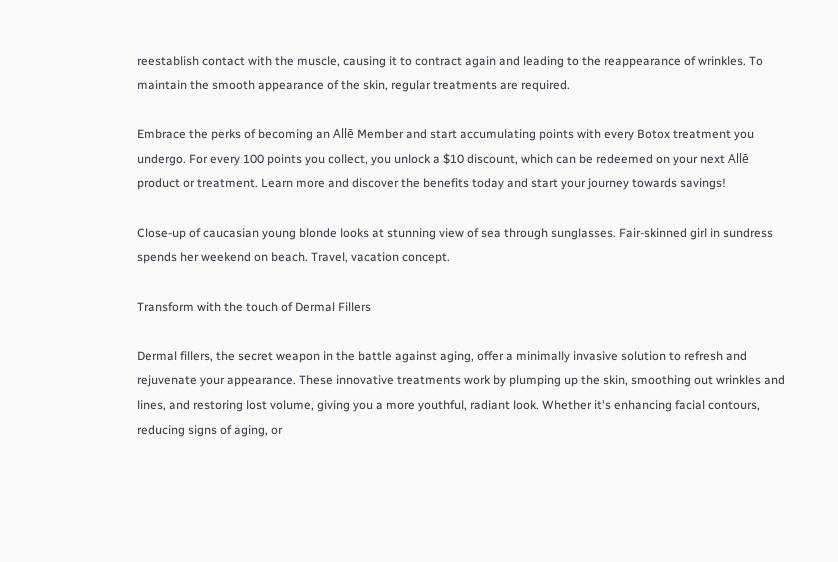reestablish contact with the muscle, causing it to contract again and leading to the reappearance of wrinkles. To maintain the smooth appearance of the skin, regular treatments are required.

Embrace the perks of becoming an Allē Member and start accumulating points with every Botox treatment you undergo. For every 100 points you collect, you unlock a $10 discount, which can be redeemed on your next Allē product or treatment. Learn more and discover the benefits today and start your journey towards savings!

Close-up of caucasian young blonde looks at stunning view of sea through sunglasses. Fair-skinned girl in sundress spends her weekend on beach. Travel, vacation concept.

Transform with the touch of Dermal Fillers

Dermal fillers, the secret weapon in the battle against aging, offer a minimally invasive solution to refresh and rejuvenate your appearance. These innovative treatments work by plumping up the skin, smoothing out wrinkles and lines, and restoring lost volume, giving you a more youthful, radiant look. Whether it's enhancing facial contours, reducing signs of aging, or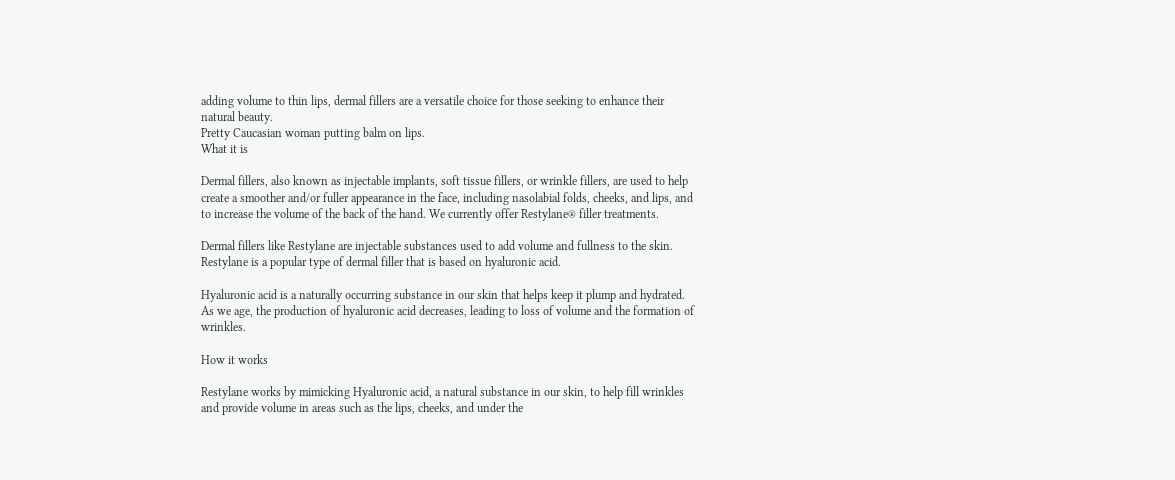adding volume to thin lips, dermal fillers are a versatile choice for those seeking to enhance their natural beauty.
Pretty Caucasian woman putting balm on lips.
What it is

Dermal fillers, also known as injectable implants, soft tissue fillers, or wrinkle fillers, are used to help create a smoother and/or fuller appearance in the face, including nasolabial folds, cheeks, and lips, and to increase the volume of the back of the hand. We currently offer Restylane® filler treatments.

Dermal fillers like Restylane are injectable substances used to add volume and fullness to the skin. Restylane is a popular type of dermal filler that is based on hyaluronic acid.

Hyaluronic acid is a naturally occurring substance in our skin that helps keep it plump and hydrated. As we age, the production of hyaluronic acid decreases, leading to loss of volume and the formation of wrinkles.

How it works

Restylane works by mimicking Hyaluronic acid, a natural substance in our skin, to help fill wrinkles and provide volume in areas such as the lips, cheeks, and under the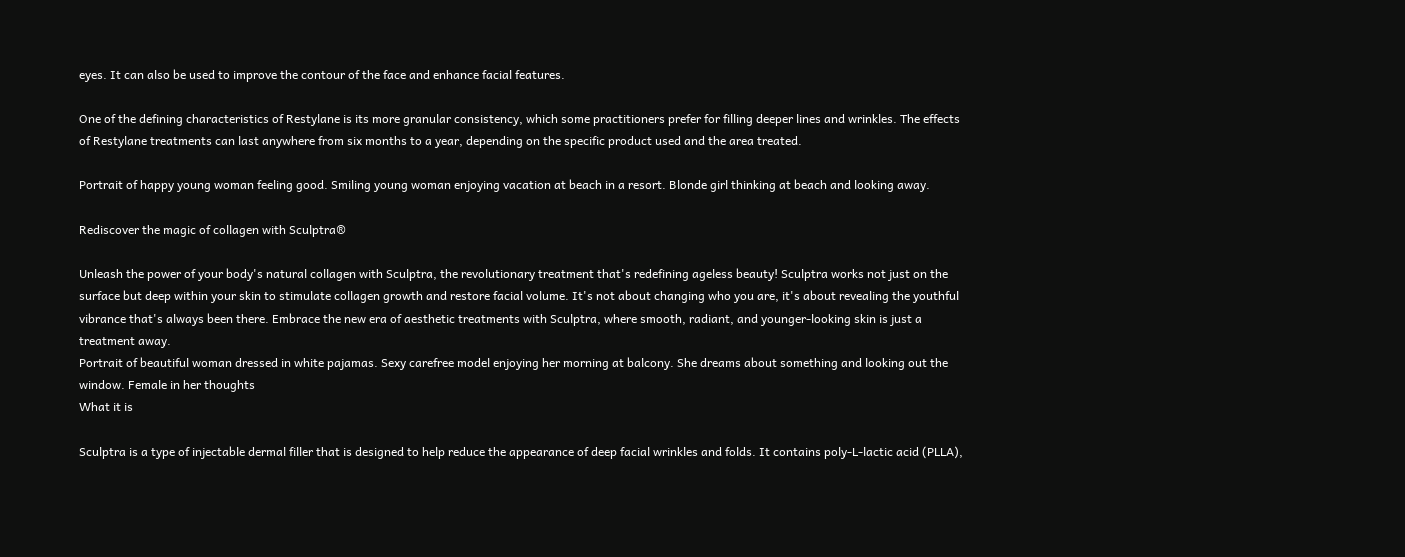eyes. It can also be used to improve the contour of the face and enhance facial features.

One of the defining characteristics of Restylane is its more granular consistency, which some practitioners prefer for filling deeper lines and wrinkles. The effects of Restylane treatments can last anywhere from six months to a year, depending on the specific product used and the area treated.

Portrait of happy young woman feeling good. Smiling young woman enjoying vacation at beach in a resort. Blonde girl thinking at beach and looking away.

Rediscover the magic of collagen with Sculptra®

Unleash the power of your body's natural collagen with Sculptra, the revolutionary treatment that's redefining ageless beauty! Sculptra works not just on the surface but deep within your skin to stimulate collagen growth and restore facial volume. It's not about changing who you are, it's about revealing the youthful vibrance that's always been there. Embrace the new era of aesthetic treatments with Sculptra, where smooth, radiant, and younger-looking skin is just a treatment away.
Portrait of beautiful woman dressed in white pajamas. Sexy carefree model enjoying her morning at balcony. She dreams about something and looking out the window. Female in her thoughts
What it is

Sculptra is a type of injectable dermal filler that is designed to help reduce the appearance of deep facial wrinkles and folds. It contains poly-L-lactic acid (PLLA),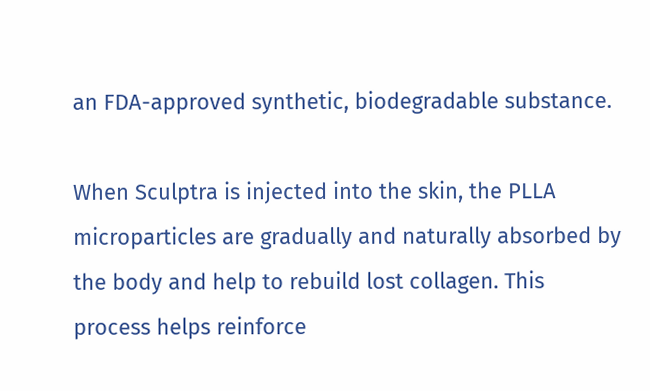an FDA-approved synthetic, biodegradable substance.

When Sculptra is injected into the skin, the PLLA microparticles are gradually and naturally absorbed by the body and help to rebuild lost collagen. This process helps reinforce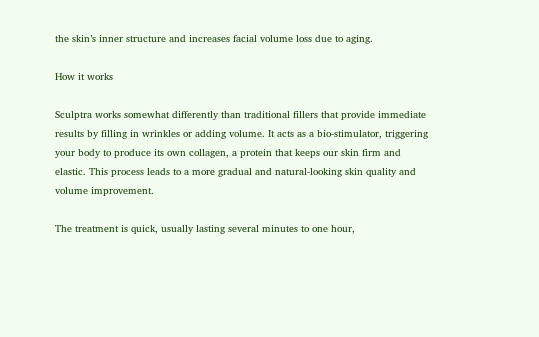the skin’s inner structure and increases facial volume loss due to aging.

How it works

Sculptra works somewhat differently than traditional fillers that provide immediate results by filling in wrinkles or adding volume. It acts as a bio-stimulator, triggering your body to produce its own collagen, a protein that keeps our skin firm and elastic. This process leads to a more gradual and natural-looking skin quality and volume improvement.

The treatment is quick, usually lasting several minutes to one hour,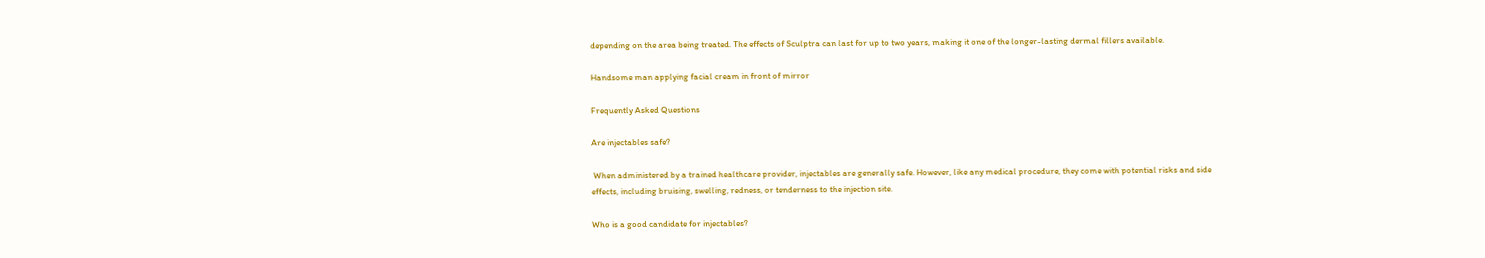depending on the area being treated. The effects of Sculptra can last for up to two years, making it one of the longer-lasting dermal fillers available.

Handsome man applying facial cream in front of mirror

Frequently Asked Questions

Are injectables safe?

 When administered by a trained healthcare provider, injectables are generally safe. However, like any medical procedure, they come with potential risks and side effects, including bruising, swelling, redness, or tenderness to the injection site.

Who is a good candidate for injectables?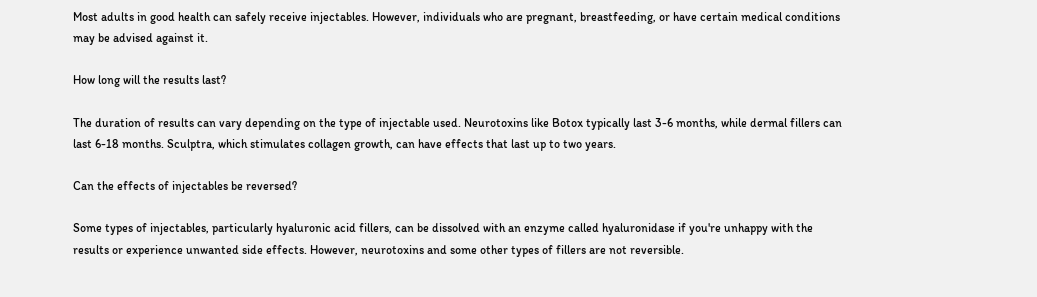Most adults in good health can safely receive injectables. However, individuals who are pregnant, breastfeeding, or have certain medical conditions may be advised against it.

How long will the results last?

The duration of results can vary depending on the type of injectable used. Neurotoxins like Botox typically last 3-6 months, while dermal fillers can last 6-18 months. Sculptra, which stimulates collagen growth, can have effects that last up to two years.

Can the effects of injectables be reversed?

Some types of injectables, particularly hyaluronic acid fillers, can be dissolved with an enzyme called hyaluronidase if you're unhappy with the results or experience unwanted side effects. However, neurotoxins and some other types of fillers are not reversible.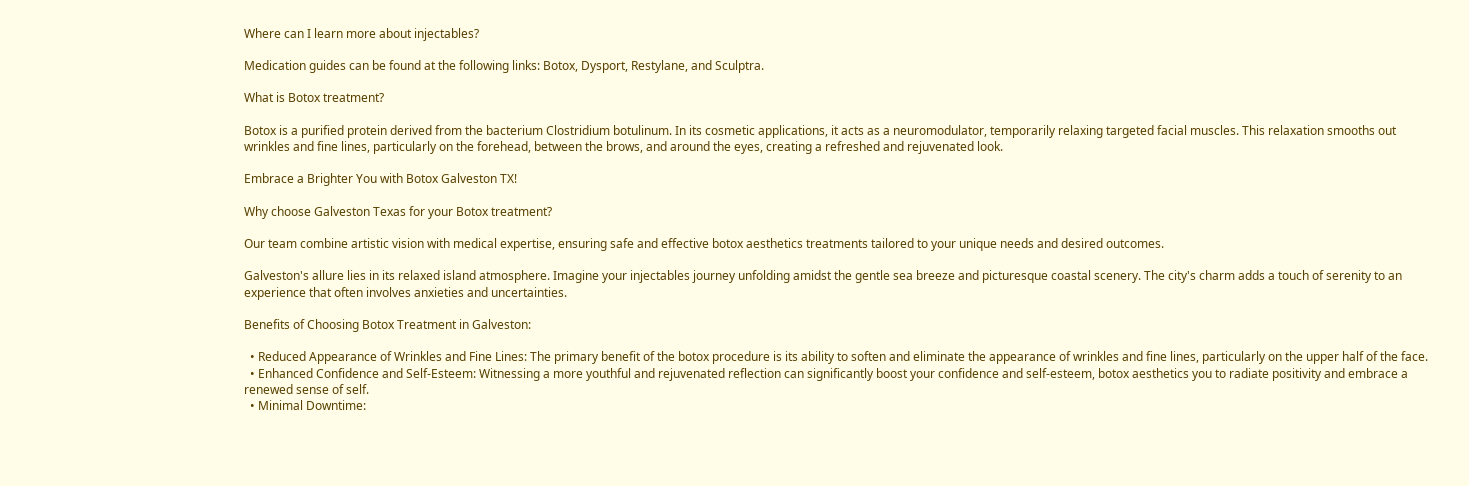Where can I learn more about injectables?

Medication guides can be found at the following links: Botox, Dysport, Restylane, and Sculptra.

What is Botox treatment?

Botox is a purified protein derived from the bacterium Clostridium botulinum. In its cosmetic applications, it acts as a neuromodulator, temporarily relaxing targeted facial muscles. This relaxation smooths out wrinkles and fine lines, particularly on the forehead, between the brows, and around the eyes, creating a refreshed and rejuvenated look.

Embrace a Brighter You with Botox Galveston TX!

Why choose Galveston Texas for your Botox treatment?

Our team combine artistic vision with medical expertise, ensuring safe and effective botox aesthetics treatments tailored to your unique needs and desired outcomes.

Galveston's allure lies in its relaxed island atmosphere. Imagine your injectables journey unfolding amidst the gentle sea breeze and picturesque coastal scenery. The city's charm adds a touch of serenity to an experience that often involves anxieties and uncertainties.

Benefits of Choosing Botox Treatment in Galveston:

  • Reduced Appearance of Wrinkles and Fine Lines: The primary benefit of the botox procedure is its ability to soften and eliminate the appearance of wrinkles and fine lines, particularly on the upper half of the face.
  • Enhanced Confidence and Self-Esteem: Witnessing a more youthful and rejuvenated reflection can significantly boost your confidence and self-esteem, botox aesthetics you to radiate positivity and embrace a renewed sense of self.
  • Minimal Downtime: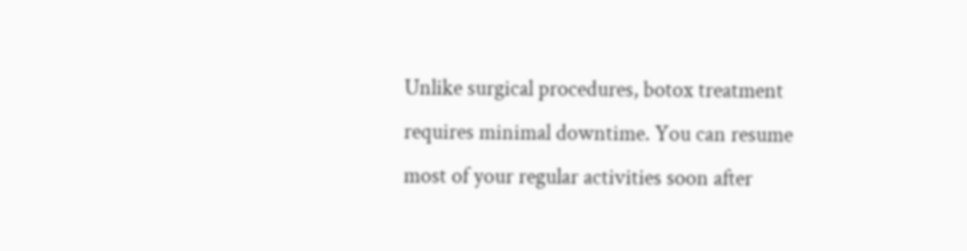Unlike surgical procedures, botox treatment requires minimal downtime. You can resume most of your regular activities soon after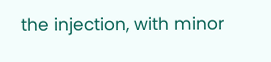the injection, with minor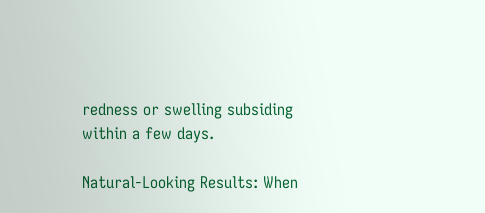redness or swelling subsiding within a few days.

Natural-Looking Results: When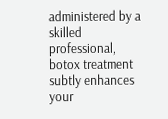administered by a skilled professional, botox treatment subtly enhances your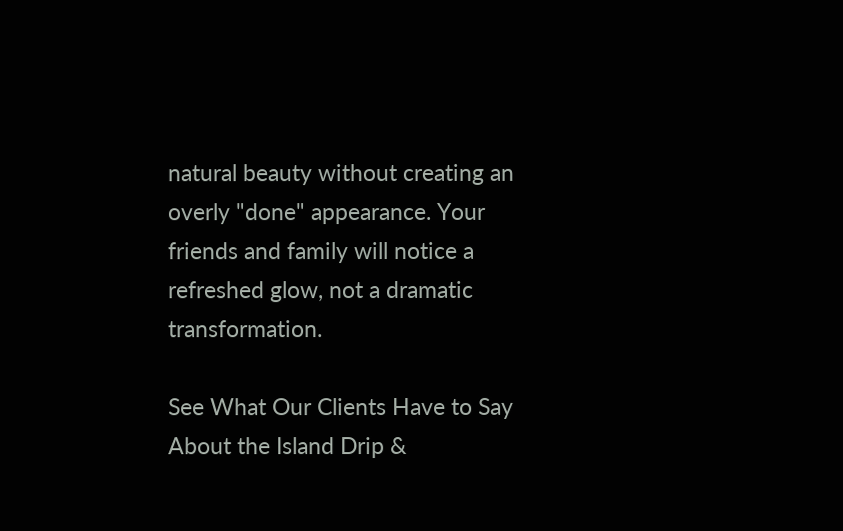natural beauty without creating an overly "done" appearance. Your friends and family will notice a refreshed glow, not a dramatic transformation.

See What Our Clients Have to Say About the Island Drip &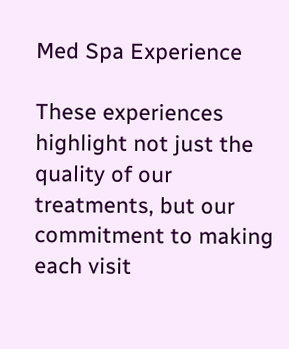Med Spa Experience

These experiences highlight not just the quality of our treatments, but our commitment to making each visit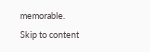memorable.
Skip to content